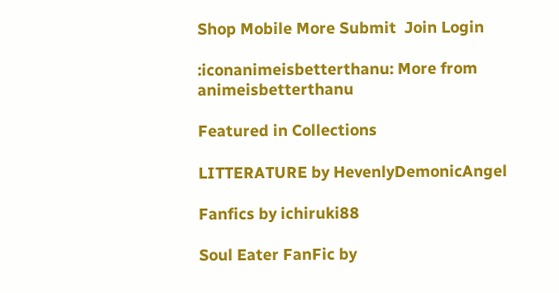Shop Mobile More Submit  Join Login

:iconanimeisbetterthanu: More from animeisbetterthanu

Featured in Collections

LITTERATURE by HevenlyDemonicAngel

Fanfics by ichiruki88

Soul Eater FanFic by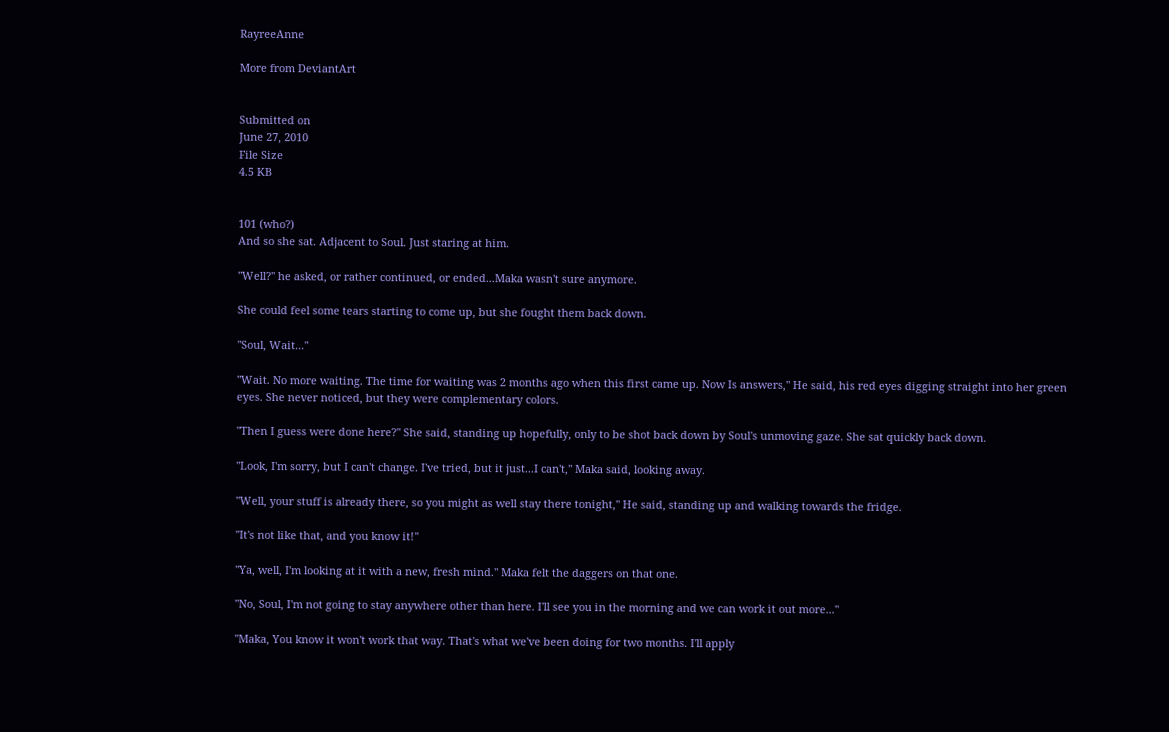RayreeAnne

More from DeviantArt


Submitted on
June 27, 2010
File Size
4.5 KB


101 (who?)
And so she sat. Adjacent to Soul. Just staring at him.

"Well?" he asked, or rather continued, or ended...Maka wasn't sure anymore.

She could feel some tears starting to come up, but she fought them back down.

"Soul, Wait..."

"Wait. No more waiting. The time for waiting was 2 months ago when this first came up. Now Is answers," He said, his red eyes digging straight into her green eyes. She never noticed, but they were complementary colors.

"Then I guess were done here?" She said, standing up hopefully, only to be shot back down by Soul's unmoving gaze. She sat quickly back down.

"Look, I'm sorry, but I can't change. I've tried, but it just...I can't," Maka said, looking away.

"Well, your stuff is already there, so you might as well stay there tonight," He said, standing up and walking towards the fridge.

"It's not like that, and you know it!"

"Ya, well, I'm looking at it with a new, fresh mind." Maka felt the daggers on that one.

"No, Soul, I'm not going to stay anywhere other than here. I'll see you in the morning and we can work it out more..."

"Maka, You know it won't work that way. That's what we've been doing for two months. I'll apply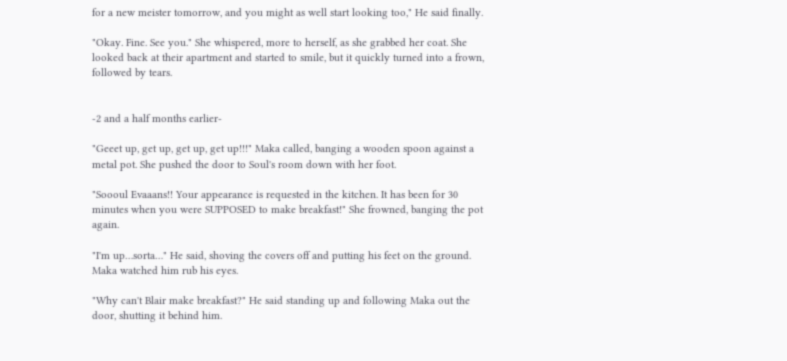for a new meister tomorrow, and you might as well start looking too," He said finally.

"Okay. Fine. See you." She whispered, more to herself, as she grabbed her coat. She looked back at their apartment and started to smile, but it quickly turned into a frown, followed by tears.


-2 and a half months earlier-

"Geeet up, get up, get up, get up!!!" Maka called, banging a wooden spoon against a metal pot. She pushed the door to Soul's room down with her foot.

"Soooul Evaaans!! Your appearance is requested in the kitchen. It has been for 30 minutes when you were SUPPOSED to make breakfast!" She frowned, banging the pot again.

"I'm up…sorta…" He said, shoving the covers off and putting his feet on the ground. Maka watched him rub his eyes.

"Why can't Blair make breakfast?" He said standing up and following Maka out the door, shutting it behind him.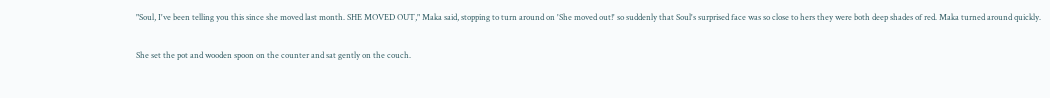"Soul, I've been telling you this since she moved last month. SHE MOVED OUT," Maka said, stopping to turn around on 'She moved out!' so suddenly that Soul's surprised face was so close to hers they were both deep shades of red. Maka turned around quickly.

She set the pot and wooden spoon on the counter and sat gently on the couch.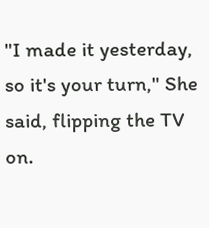"I made it yesterday, so it's your turn," She said, flipping the TV on.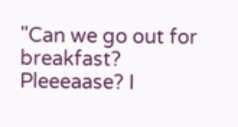"Can we go out for breakfast? Pleeeaase? I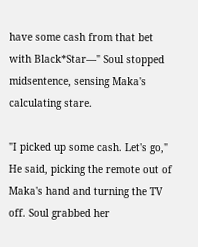have some cash from that bet with Black*Star—" Soul stopped midsentence, sensing Maka's calculating stare.

"I picked up some cash. Let's go," He said, picking the remote out of Maka's hand and turning the TV off. Soul grabbed her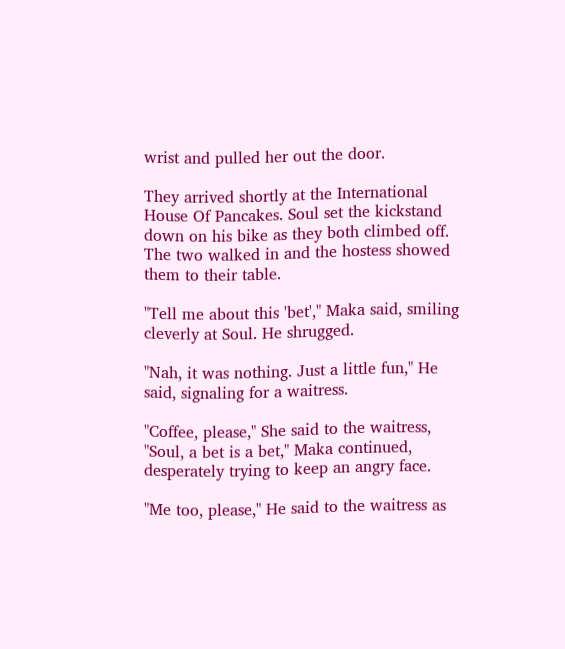wrist and pulled her out the door.

They arrived shortly at the International House Of Pancakes. Soul set the kickstand down on his bike as they both climbed off. The two walked in and the hostess showed them to their table.

"Tell me about this 'bet'," Maka said, smiling cleverly at Soul. He shrugged.

"Nah, it was nothing. Just a little fun," He said, signaling for a waitress.

"Coffee, please," She said to the waitress, "Soul, a bet is a bet," Maka continued, desperately trying to keep an angry face.

"Me too, please," He said to the waitress as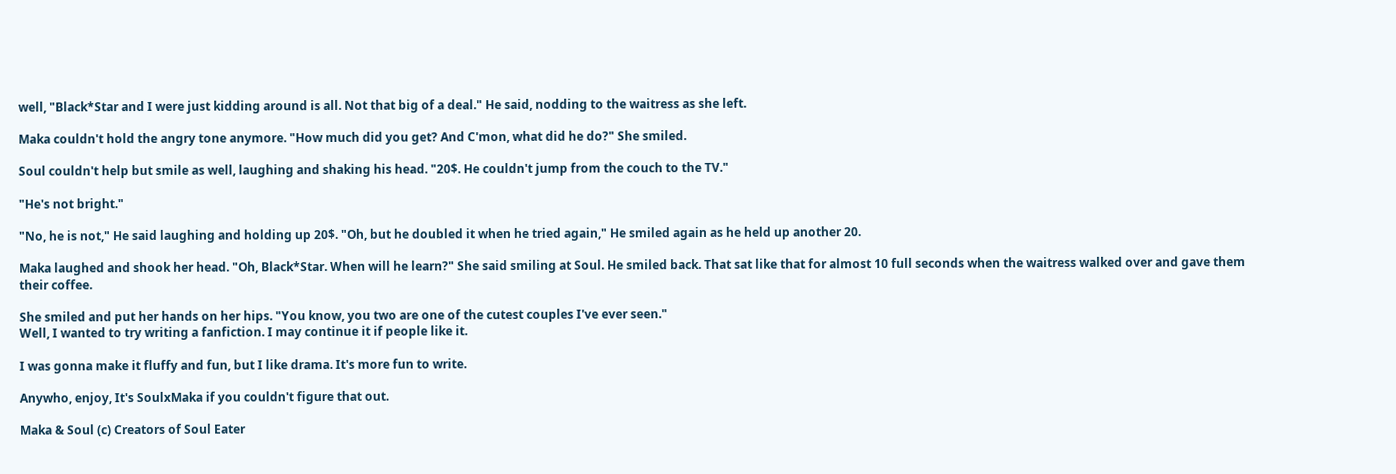well, "Black*Star and I were just kidding around is all. Not that big of a deal." He said, nodding to the waitress as she left.

Maka couldn't hold the angry tone anymore. "How much did you get? And C'mon, what did he do?" She smiled.

Soul couldn't help but smile as well, laughing and shaking his head. "20$. He couldn't jump from the couch to the TV."

"He's not bright."

"No, he is not," He said laughing and holding up 20$. "Oh, but he doubled it when he tried again," He smiled again as he held up another 20.

Maka laughed and shook her head. "Oh, Black*Star. When will he learn?" She said smiling at Soul. He smiled back. That sat like that for almost 10 full seconds when the waitress walked over and gave them their coffee.

She smiled and put her hands on her hips. "You know, you two are one of the cutest couples I've ever seen."
Well, I wanted to try writing a fanfiction. I may continue it if people like it.

I was gonna make it fluffy and fun, but I like drama. It's more fun to write.

Anywho, enjoy, It's SoulxMaka if you couldn't figure that out.

Maka & Soul (c) Creators of Soul Eater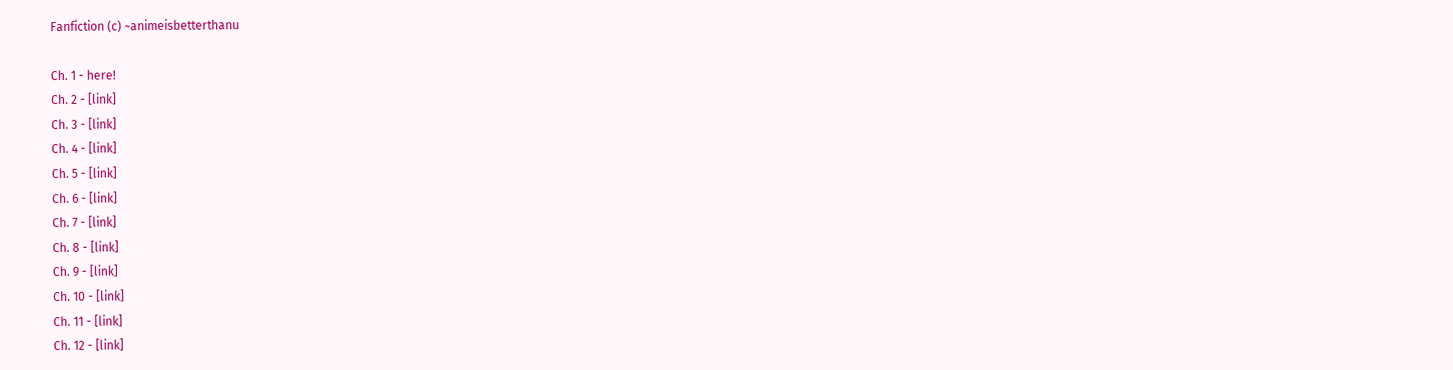Fanfiction (c) ~animeisbetterthanu

Ch. 1 - here!
Ch. 2 - [link]
Ch. 3 - [link]
Ch. 4 - [link]
Ch. 5 - [link]
Ch. 6 - [link]
Ch. 7 - [link]
Ch. 8 - [link]
Ch. 9 - [link]
Ch. 10 - [link]
Ch. 11 - [link]
Ch. 12 - [link]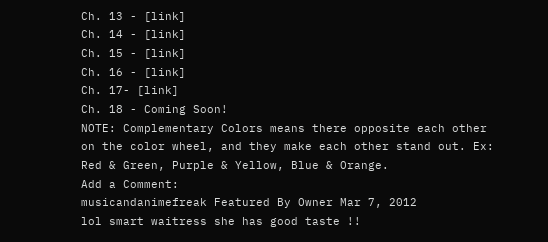Ch. 13 - [link]
Ch. 14 - [link]
Ch. 15 - [link]
Ch. 16 - [link]
Ch. 17- [link]
Ch. 18 - Coming Soon!
NOTE: Complementary Colors means there opposite each other on the color wheel, and they make each other stand out. Ex: Red & Green, Purple & Yellow, Blue & Orange.
Add a Comment:
musicandanimefreak Featured By Owner Mar 7, 2012
lol smart waitress she has good taste !!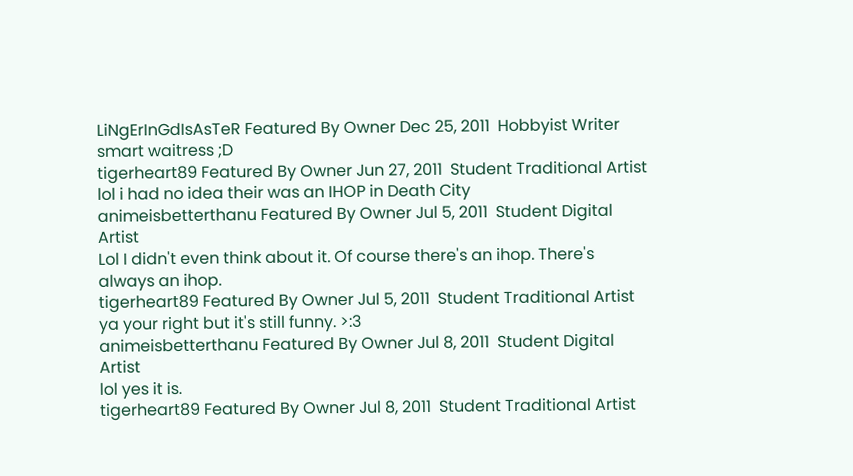LiNgErInGdIsAsTeR Featured By Owner Dec 25, 2011  Hobbyist Writer
smart waitress ;D
tigerheart89 Featured By Owner Jun 27, 2011  Student Traditional Artist
lol i had no idea their was an IHOP in Death City
animeisbetterthanu Featured By Owner Jul 5, 2011  Student Digital Artist
Lol I didn't even think about it. Of course there's an ihop. There's always an ihop.
tigerheart89 Featured By Owner Jul 5, 2011  Student Traditional Artist
ya your right but it's still funny. >:3
animeisbetterthanu Featured By Owner Jul 8, 2011  Student Digital Artist
lol yes it is.
tigerheart89 Featured By Owner Jul 8, 2011  Student Traditional Artist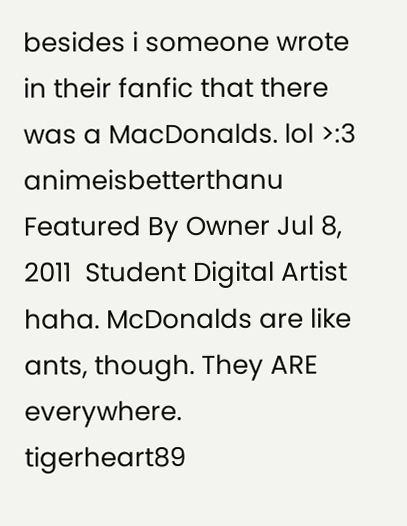besides i someone wrote in their fanfic that there was a MacDonalds. lol >:3
animeisbetterthanu Featured By Owner Jul 8, 2011  Student Digital Artist
haha. McDonalds are like ants, though. They ARE everywhere.
tigerheart89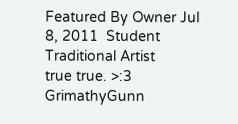Featured By Owner Jul 8, 2011  Student Traditional Artist
true true. >:3
GrimathyGunn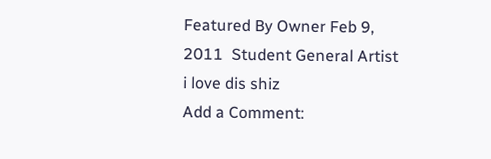Featured By Owner Feb 9, 2011  Student General Artist
i love dis shiz
Add a Comment: